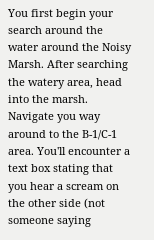You first begin your search around the water around the Noisy Marsh. After searching the watery area, head into the marsh. Navigate you way around to the B-1/C-1 area. You'll encounter a text box stating that you hear a scream on the other side (not someone saying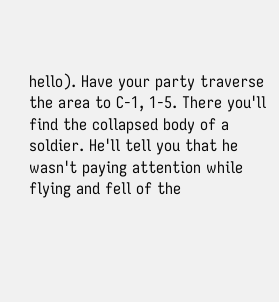hello). Have your party traverse the area to C-1, 1-5. There you'll find the collapsed body of a soldier. He'll tell you that he wasn't paying attention while flying and fell of the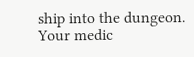ship into the dungeon. Your medic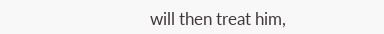will then treat him,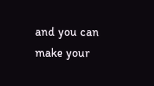and you can make your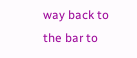way back to the bar to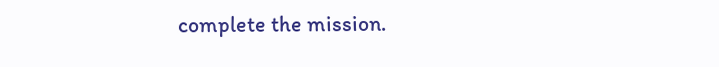complete the mission.